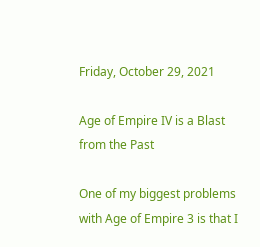Friday, October 29, 2021

Age of Empire IV is a Blast from the Past

One of my biggest problems with Age of Empire 3 is that I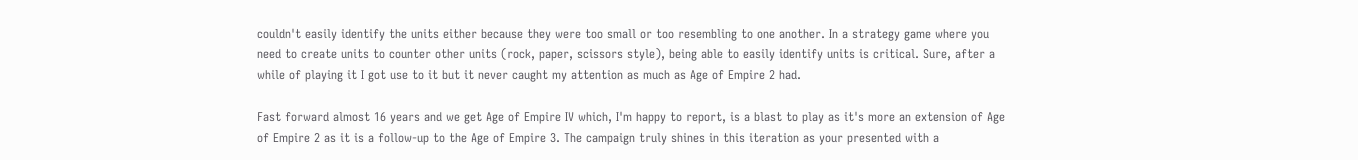couldn't easily identify the units either because they were too small or too resembling to one another. In a strategy game where you need to create units to counter other units (rock, paper, scissors style), being able to easily identify units is critical. Sure, after a while of playing it I got use to it but it never caught my attention as much as Age of Empire 2 had.

Fast forward almost 16 years and we get Age of Empire IV which, I'm happy to report, is a blast to play as it's more an extension of Age of Empire 2 as it is a follow-up to the Age of Empire 3. The campaign truly shines in this iteration as your presented with a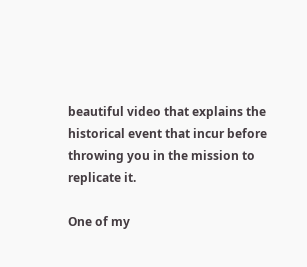beautiful video that explains the historical event that incur before throwing you in the mission to replicate it.

One of my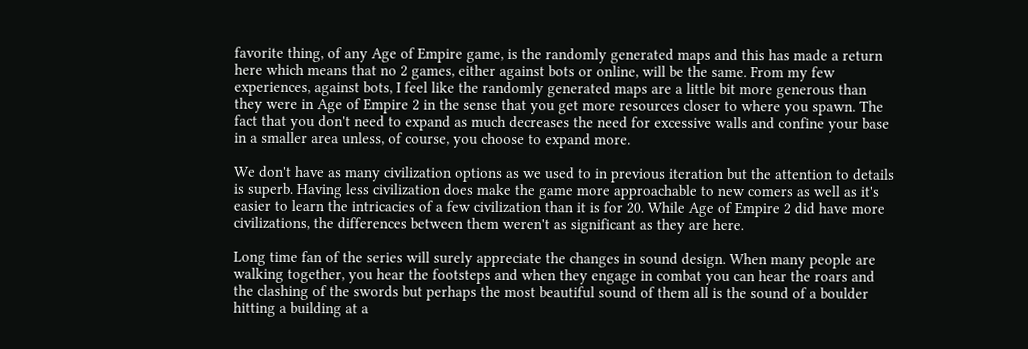favorite thing, of any Age of Empire game, is the randomly generated maps and this has made a return here which means that no 2 games, either against bots or online, will be the same. From my few experiences, against bots, I feel like the randomly generated maps are a little bit more generous than they were in Age of Empire 2 in the sense that you get more resources closer to where you spawn. The fact that you don't need to expand as much decreases the need for excessive walls and confine your base in a smaller area unless, of course, you choose to expand more.

We don't have as many civilization options as we used to in previous iteration but the attention to details is superb. Having less civilization does make the game more approachable to new comers as well as it's easier to learn the intricacies of a few civilization than it is for 20. While Age of Empire 2 did have more civilizations, the differences between them weren't as significant as they are here.

Long time fan of the series will surely appreciate the changes in sound design. When many people are walking together, you hear the footsteps and when they engage in combat you can hear the roars and the clashing of the swords but perhaps the most beautiful sound of them all is the sound of a boulder hitting a building at a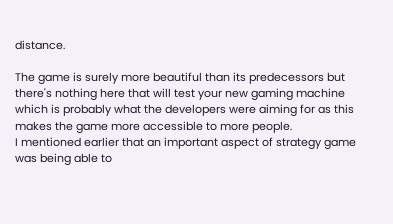distance.

The game is surely more beautiful than its predecessors but there's nothing here that will test your new gaming machine which is probably what the developers were aiming for as this makes the game more accessible to more people.
I mentioned earlier that an important aspect of strategy game was being able to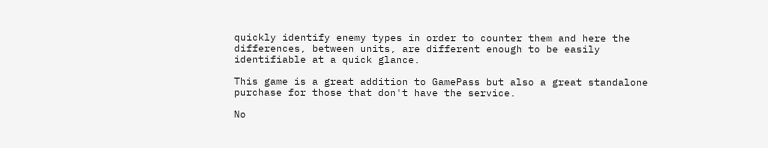quickly identify enemy types in order to counter them and here the differences, between units, are different enough to be easily identifiable at a quick glance.

This game is a great addition to GamePass but also a great standalone purchase for those that don't have the service.

No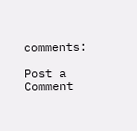comments:

Post a Comment